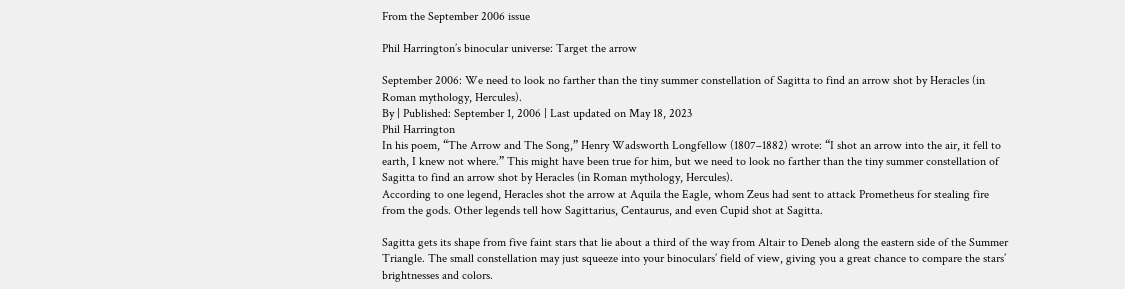From the September 2006 issue

Phil Harrington’s binocular universe: Target the arrow

September 2006: We need to look no farther than the tiny summer constellation of Sagitta to find an arrow shot by Heracles (in Roman mythology, Hercules).
By | Published: September 1, 2006 | Last updated on May 18, 2023
Phil Harrington
In his poem, “The Arrow and The Song,” Henry Wadsworth Longfellow (1807–1882) wrote: “I shot an arrow into the air, it fell to earth, I knew not where.” This might have been true for him, but we need to look no farther than the tiny summer constellation of Sagitta to find an arrow shot by Heracles (in Roman mythology, Hercules).
According to one legend, Heracles shot the arrow at Aquila the Eagle, whom Zeus had sent to attack Prometheus for stealing fire from the gods. Other legends tell how Sagittarius, Centaurus, and even Cupid shot at Sagitta.

Sagitta gets its shape from five faint stars that lie about a third of the way from Altair to Deneb along the eastern side of the Summer Triangle. The small constellation may just squeeze into your binoculars’ field of view, giving you a great chance to compare the stars’ brightnesses and colors.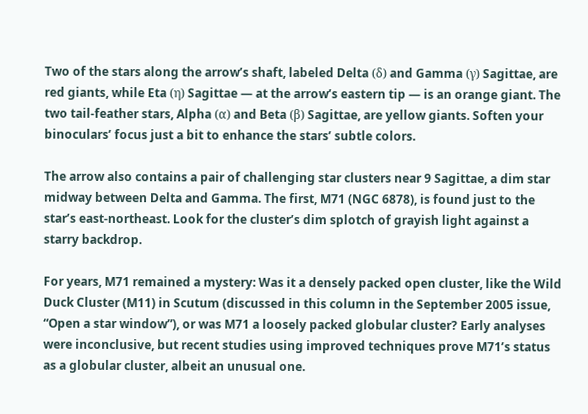Two of the stars along the arrow’s shaft, labeled Delta (δ) and Gamma (γ) Sagittae, are red giants, while Eta (η) Sagittae — at the arrow’s eastern tip — is an orange giant. The two tail-feather stars, Alpha (α) and Beta (β) Sagittae, are yellow giants. Soften your binoculars’ focus just a bit to enhance the stars’ subtle colors.

The arrow also contains a pair of challenging star clusters near 9 Sagittae, a dim star midway between Delta and Gamma. The first, M71 (NGC 6878), is found just to the star’s east-northeast. Look for the cluster’s dim splotch of grayish light against a starry backdrop.

For years, M71 remained a mystery: Was it a densely packed open cluster, like the Wild Duck Cluster (M11) in Scutum (discussed in this column in the September 2005 issue, “Open a star window”), or was M71 a loosely packed globular cluster? Early analyses were inconclusive, but recent studies using improved techniques prove M71’s status as a globular cluster, albeit an unusual one.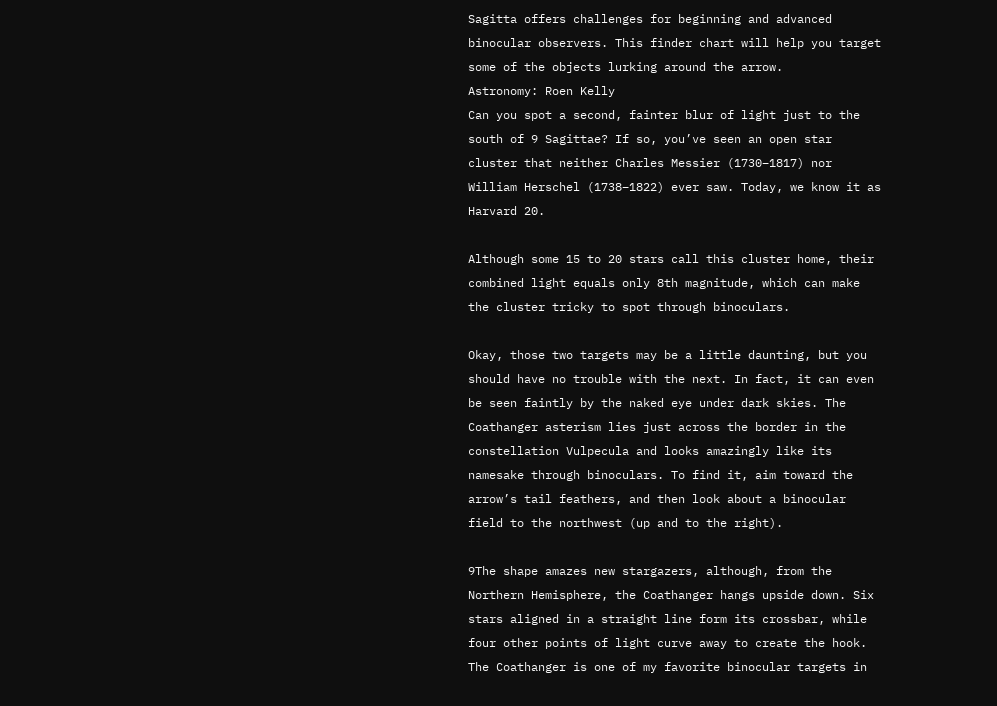Sagitta offers challenges for beginning and advanced binocular observers. This finder chart will help you target some of the objects lurking around the arrow.
Astronomy: Roen Kelly
Can you spot a second, fainter blur of light just to the south of 9 Sagittae? If so, you’ve seen an open star cluster that neither Charles Messier (1730–1817) nor William Herschel (1738–1822) ever saw. Today, we know it as Harvard 20.

Although some 15 to 20 stars call this cluster home, their combined light equals only 8th magnitude, which can make the cluster tricky to spot through binoculars.

Okay, those two targets may be a little daunting, but you should have no trouble with the next. In fact, it can even be seen faintly by the naked eye under dark skies. The Coathanger asterism lies just across the border in the constellation Vulpecula and looks amazingly like its namesake through binoculars. To find it, aim toward the arrow’s tail feathers, and then look about a binocular field to the northwest (up and to the right).

9The shape amazes new stargazers, although, from the Northern Hemisphere, the Coathanger hangs upside down. Six stars aligned in a straight line form its crossbar, while four other points of light curve away to create the hook. The Coathanger is one of my favorite binocular targets in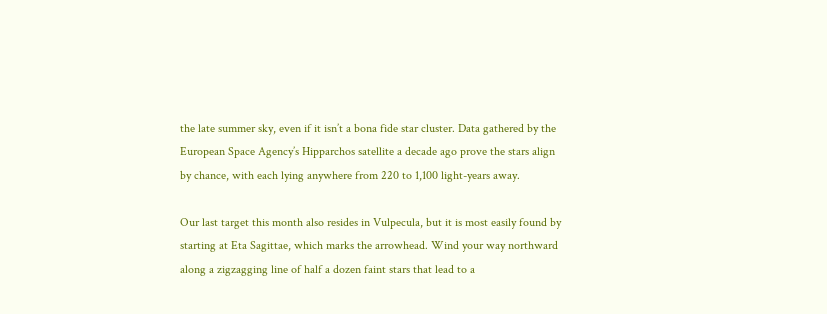the late summer sky, even if it isn’t a bona fide star cluster. Data gathered by the European Space Agency’s Hipparchos satellite a decade ago prove the stars align by chance, with each lying anywhere from 220 to 1,100 light-years away.

Our last target this month also resides in Vulpecula, but it is most easily found by starting at Eta Sagittae, which marks the arrowhead. Wind your way northward along a zigzagging line of half a dozen faint stars that lead to a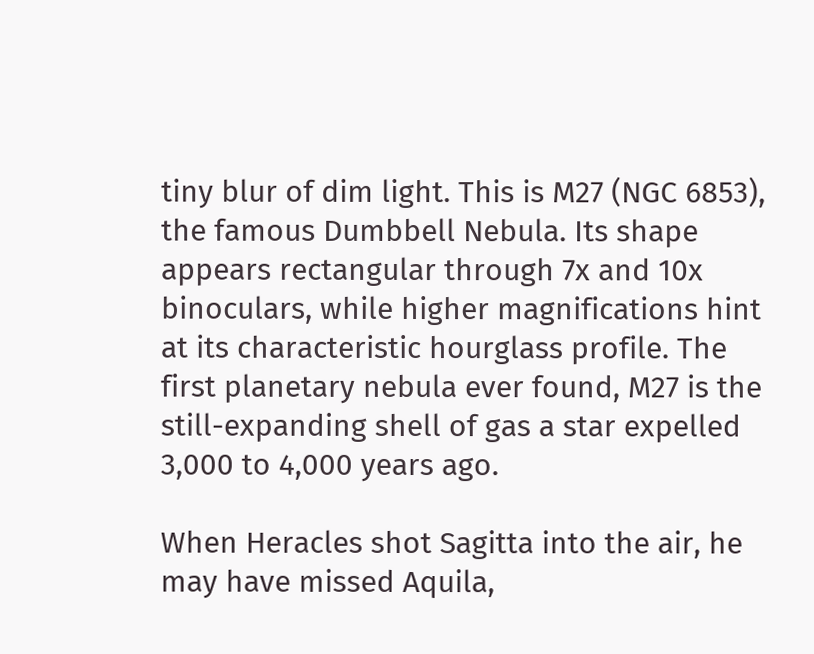tiny blur of dim light. This is M27 (NGC 6853), the famous Dumbbell Nebula. Its shape appears rectangular through 7x and 10x binoculars, while higher magnifications hint at its characteristic hourglass profile. The first planetary nebula ever found, M27 is the still-expanding shell of gas a star expelled 3,000 to 4,000 years ago.

When Heracles shot Sagitta into the air, he may have missed Aquila,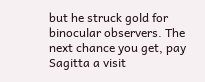but he struck gold for binocular observers. The next chance you get, pay Sagitta a visit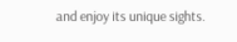and enjoy its unique sights.